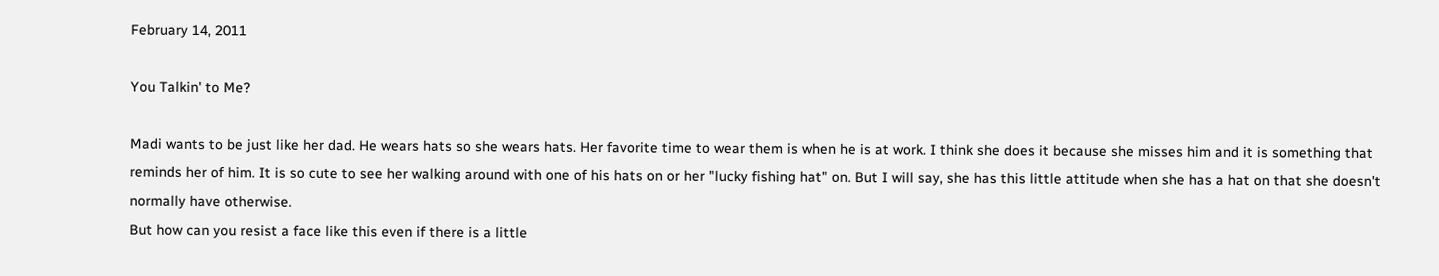February 14, 2011

You Talkin' to Me?

Madi wants to be just like her dad. He wears hats so she wears hats. Her favorite time to wear them is when he is at work. I think she does it because she misses him and it is something that reminds her of him. It is so cute to see her walking around with one of his hats on or her "lucky fishing hat" on. But I will say, she has this little attitude when she has a hat on that she doesn't normally have otherwise.
But how can you resist a face like this even if there is a little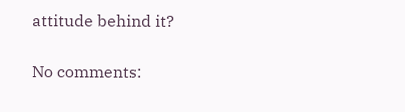attitude behind it?

No comments: